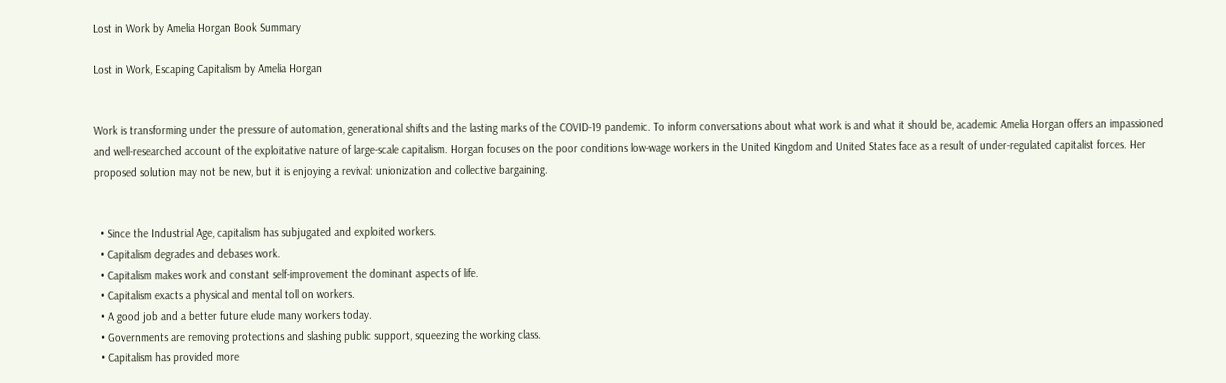Lost in Work by Amelia Horgan Book Summary

Lost in Work, Escaping Capitalism by Amelia Horgan


Work is transforming under the pressure of automation, generational shifts and the lasting marks of the COVID-19 pandemic. To inform conversations about what work is and what it should be, academic Amelia Horgan offers an impassioned and well-researched account of the exploitative nature of large-scale capitalism. Horgan focuses on the poor conditions low-wage workers in the United Kingdom and United States face as a result of under-regulated capitalist forces. Her proposed solution may not be new, but it is enjoying a revival: unionization and collective bargaining.


  • Since the Industrial Age, capitalism has subjugated and exploited workers.
  • Capitalism degrades and debases work.
  • Capitalism makes work and constant self-improvement the dominant aspects of life.
  • Capitalism exacts a physical and mental toll on workers.
  • A good job and a better future elude many workers today.
  • Governments are removing protections and slashing public support, squeezing the working class.
  • Capitalism has provided more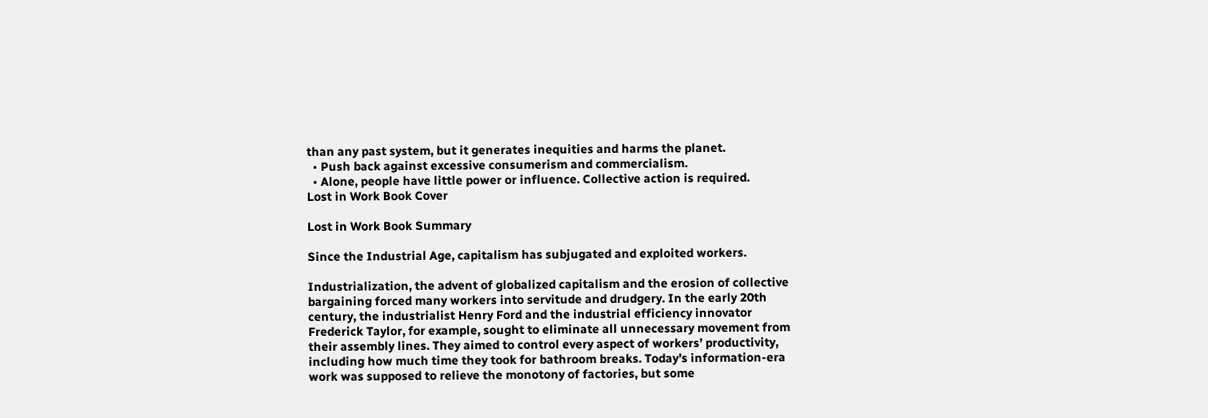than any past system, but it generates inequities and harms the planet.
  • Push back against excessive consumerism and commercialism.
  • Alone, people have little power or influence. Collective action is required.
Lost in Work Book Cover

Lost in Work Book Summary

Since the Industrial Age, capitalism has subjugated and exploited workers.

Industrialization, the advent of globalized capitalism and the erosion of collective bargaining forced many workers into servitude and drudgery. In the early 20th century, the industrialist Henry Ford and the industrial efficiency innovator Frederick Taylor, for example, sought to eliminate all unnecessary movement from their assembly lines. They aimed to control every aspect of workers’ productivity, including how much time they took for bathroom breaks. Today’s information-era work was supposed to relieve the monotony of factories, but some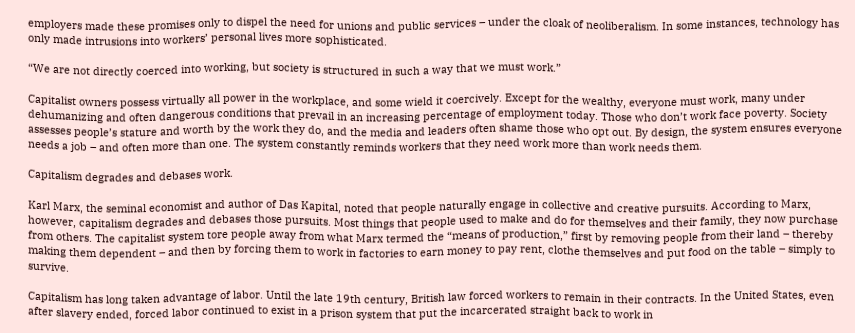employers made these promises only to dispel the need for unions and public services – under the cloak of neoliberalism. In some instances, technology has only made intrusions into workers’ personal lives more sophisticated.

“We are not directly coerced into working, but society is structured in such a way that we must work.”

Capitalist owners possess virtually all power in the workplace, and some wield it coercively. Except for the wealthy, everyone must work, many under dehumanizing and often dangerous conditions that prevail in an increasing percentage of employment today. Those who don’t work face poverty. Society assesses people’s stature and worth by the work they do, and the media and leaders often shame those who opt out. By design, the system ensures everyone needs a job – and often more than one. The system constantly reminds workers that they need work more than work needs them.

Capitalism degrades and debases work.

Karl Marx, the seminal economist and author of Das Kapital, noted that people naturally engage in collective and creative pursuits. According to Marx, however, capitalism degrades and debases those pursuits. Most things that people used to make and do for themselves and their family, they now purchase from others. The capitalist system tore people away from what Marx termed the “means of production,” first by removing people from their land – thereby making them dependent – and then by forcing them to work in factories to earn money to pay rent, clothe themselves and put food on the table – simply to survive.

Capitalism has long taken advantage of labor. Until the late 19th century, British law forced workers to remain in their contracts. In the United States, even after slavery ended, forced labor continued to exist in a prison system that put the incarcerated straight back to work in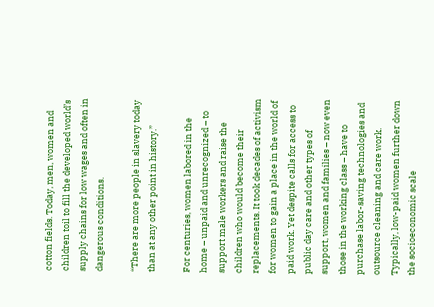cotton fields. Today, men, women and children toil to fill the developed world’s supply chains for low wages and often in dangerous conditions.

“There are more people in slavery today than at any other point in history.”

For centuries, women labored in the home – unpaid and unrecognized – to support male workers and raise the children who would become their replacements. It took decades of activism for women to gain a place in the world of paid work. Yet despite calls for access to public day care and other types of support, women and families – now even those in the working class – have to purchase labor-saving technologies and outsource cleaning and care work. Typically, low-paid women further down the socioeconomic scale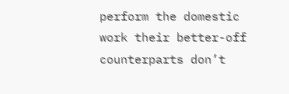perform the domestic work their better-off counterparts don’t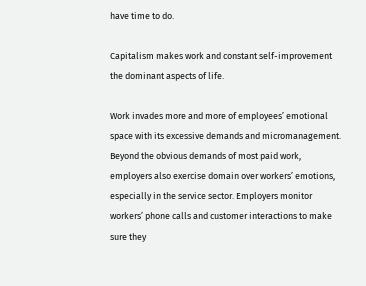have time to do.

Capitalism makes work and constant self-improvement the dominant aspects of life.

Work invades more and more of employees’ emotional space with its excessive demands and micromanagement. Beyond the obvious demands of most paid work, employers also exercise domain over workers’ emotions, especially in the service sector. Employers monitor workers’ phone calls and customer interactions to make sure they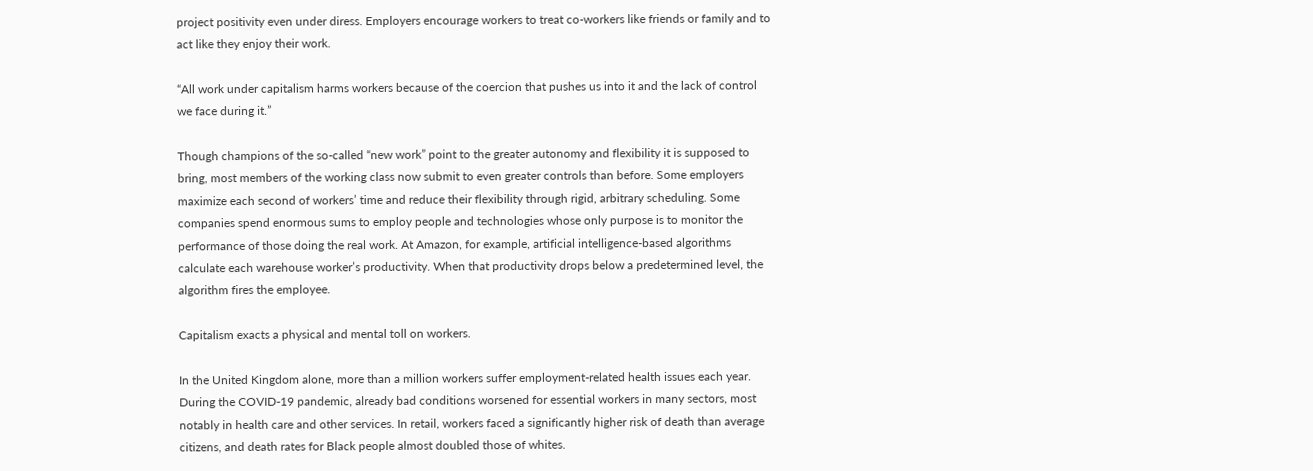project positivity even under diress. Employers encourage workers to treat co-workers like friends or family and to act like they enjoy their work.

“All work under capitalism harms workers because of the coercion that pushes us into it and the lack of control we face during it.”

Though champions of the so-called “new work” point to the greater autonomy and flexibility it is supposed to bring, most members of the working class now submit to even greater controls than before. Some employers maximize each second of workers’ time and reduce their flexibility through rigid, arbitrary scheduling. Some companies spend enormous sums to employ people and technologies whose only purpose is to monitor the performance of those doing the real work. At Amazon, for example, artificial intelligence-based algorithms calculate each warehouse worker’s productivity. When that productivity drops below a predetermined level, the algorithm fires the employee.

Capitalism exacts a physical and mental toll on workers.

In the United Kingdom alone, more than a million workers suffer employment-related health issues each year. During the COVID-19 pandemic, already bad conditions worsened for essential workers in many sectors, most notably in health care and other services. In retail, workers faced a significantly higher risk of death than average citizens, and death rates for Black people almost doubled those of whites.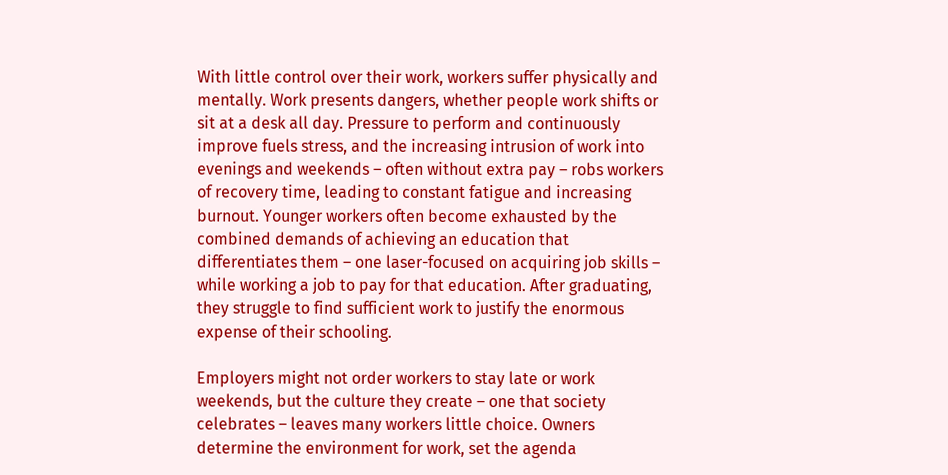With little control over their work, workers suffer physically and mentally. Work presents dangers, whether people work shifts or sit at a desk all day. Pressure to perform and continuously improve fuels stress, and the increasing intrusion of work into evenings and weekends – often without extra pay – robs workers of recovery time, leading to constant fatigue and increasing burnout. Younger workers often become exhausted by the combined demands of achieving an education that differentiates them – one laser-focused on acquiring job skills – while working a job to pay for that education. After graduating, they struggle to find sufficient work to justify the enormous expense of their schooling.

Employers might not order workers to stay late or work weekends, but the culture they create – one that society celebrates – leaves many workers little choice. Owners determine the environment for work, set the agenda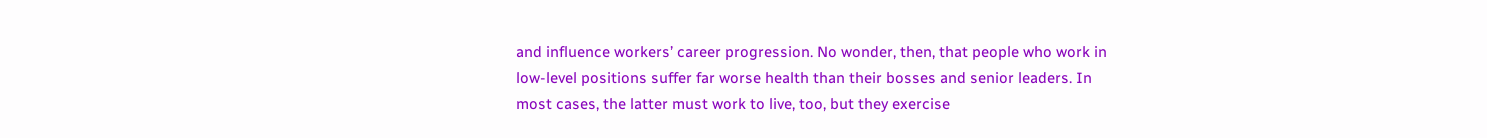and influence workers’ career progression. No wonder, then, that people who work in low-level positions suffer far worse health than their bosses and senior leaders. In most cases, the latter must work to live, too, but they exercise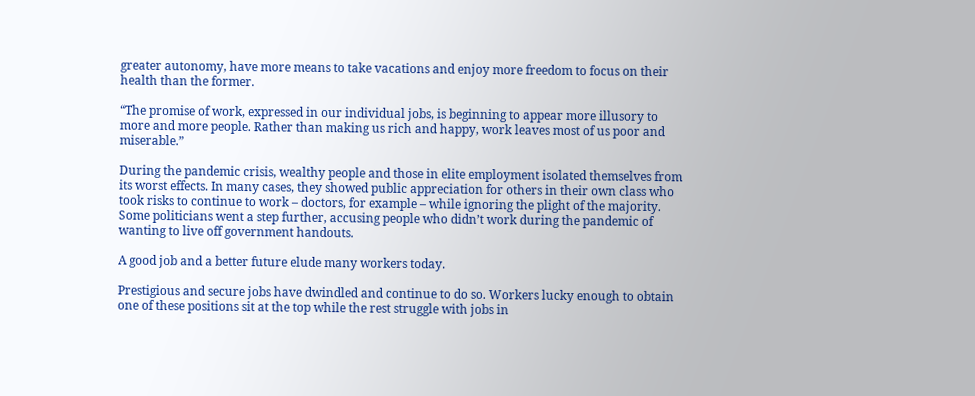greater autonomy, have more means to take vacations and enjoy more freedom to focus on their health than the former.

“The promise of work, expressed in our individual jobs, is beginning to appear more illusory to more and more people. Rather than making us rich and happy, work leaves most of us poor and miserable.”

During the pandemic crisis, wealthy people and those in elite employment isolated themselves from its worst effects. In many cases, they showed public appreciation for others in their own class who took risks to continue to work – doctors, for example – while ignoring the plight of the majority. Some politicians went a step further, accusing people who didn’t work during the pandemic of wanting to live off government handouts.

A good job and a better future elude many workers today.

Prestigious and secure jobs have dwindled and continue to do so. Workers lucky enough to obtain one of these positions sit at the top while the rest struggle with jobs in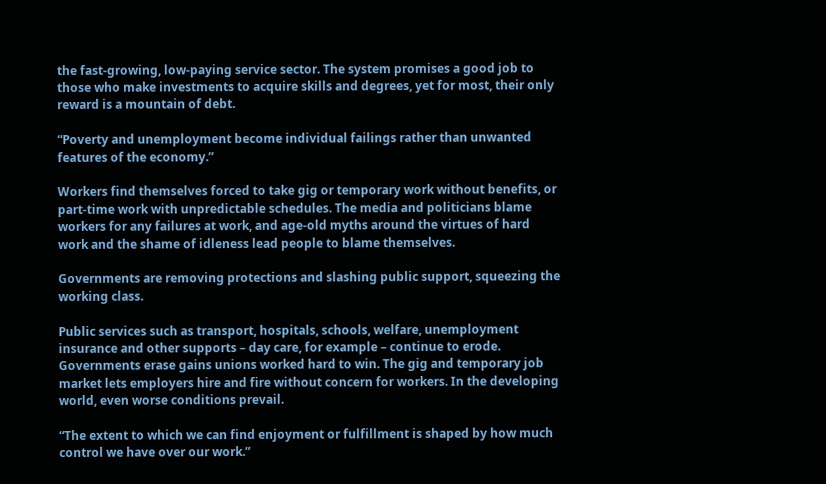the fast-growing, low-paying service sector. The system promises a good job to those who make investments to acquire skills and degrees, yet for most, their only reward is a mountain of debt.

“Poverty and unemployment become individual failings rather than unwanted features of the economy.”

Workers find themselves forced to take gig or temporary work without benefits, or part-time work with unpredictable schedules. The media and politicians blame workers for any failures at work, and age-old myths around the virtues of hard work and the shame of idleness lead people to blame themselves.

Governments are removing protections and slashing public support, squeezing the working class.

Public services such as transport, hospitals, schools, welfare, unemployment insurance and other supports – day care, for example – continue to erode. Governments erase gains unions worked hard to win. The gig and temporary job market lets employers hire and fire without concern for workers. In the developing world, even worse conditions prevail.

“The extent to which we can find enjoyment or fulfillment is shaped by how much control we have over our work.”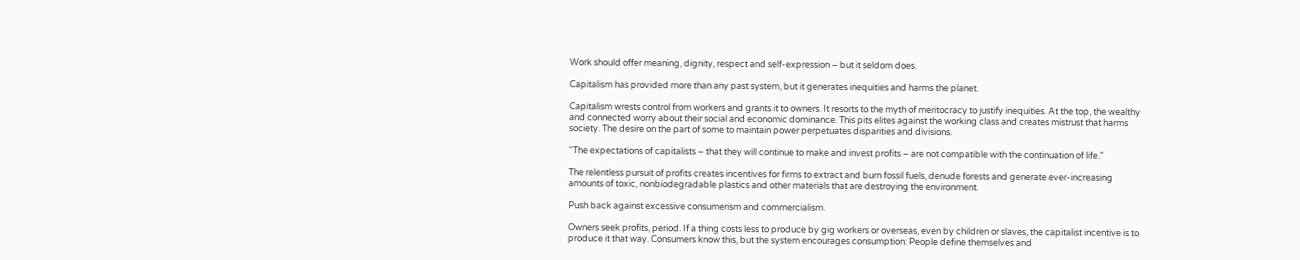Work should offer meaning, dignity, respect and self-expression – but it seldom does.

Capitalism has provided more than any past system, but it generates inequities and harms the planet.

Capitalism wrests control from workers and grants it to owners. It resorts to the myth of meritocracy to justify inequities. At the top, the wealthy and connected worry about their social and economic dominance. This pits elites against the working class and creates mistrust that harms society. The desire on the part of some to maintain power perpetuates disparities and divisions.

“The expectations of capitalists – that they will continue to make and invest profits – are not compatible with the continuation of life.”

The relentless pursuit of profits creates incentives for firms to extract and burn fossil fuels, denude forests and generate ever-increasing amounts of toxic, nonbiodegradable plastics and other materials that are destroying the environment.

Push back against excessive consumerism and commercialism.

Owners seek profits, period. If a thing costs less to produce by gig workers or overseas, even by children or slaves, the capitalist incentive is to produce it that way. Consumers know this, but the system encourages consumption: People define themselves and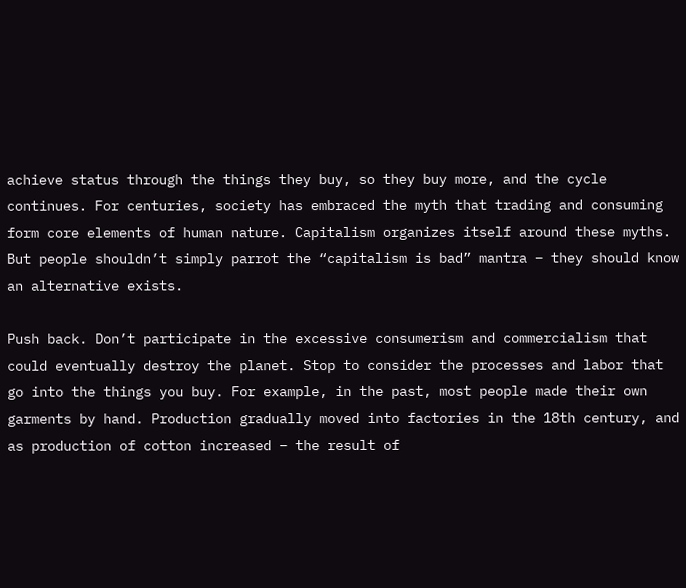achieve status through the things they buy, so they buy more, and the cycle continues. For centuries, society has embraced the myth that trading and consuming form core elements of human nature. Capitalism organizes itself around these myths. But people shouldn’t simply parrot the “capitalism is bad” mantra – they should know an alternative exists.

Push back. Don’t participate in the excessive consumerism and commercialism that could eventually destroy the planet. Stop to consider the processes and labor that go into the things you buy. For example, in the past, most people made their own garments by hand. Production gradually moved into factories in the 18th century, and as production of cotton increased – the result of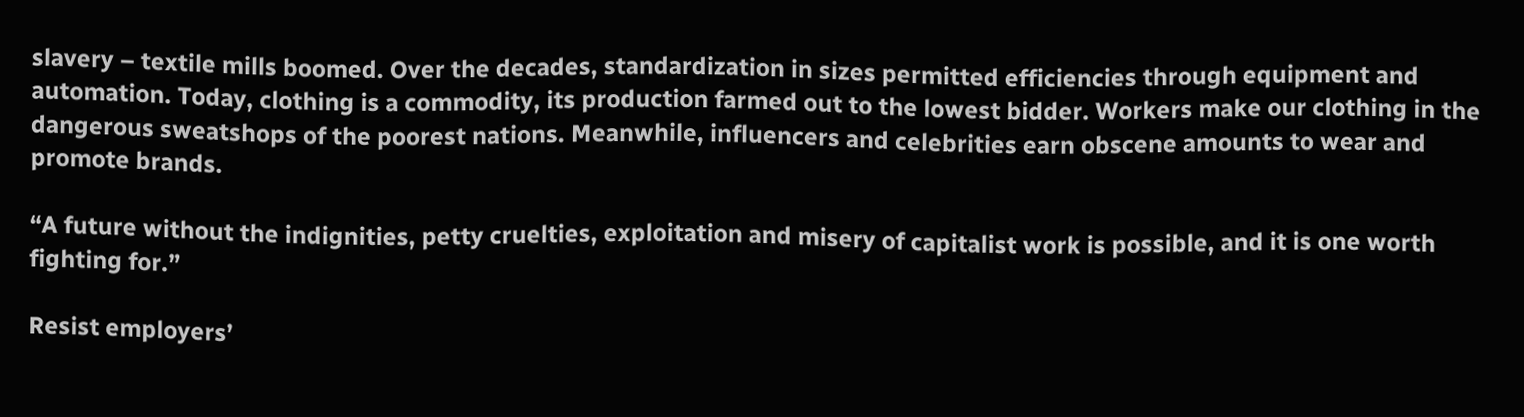slavery – textile mills boomed. Over the decades, standardization in sizes permitted efficiencies through equipment and automation. Today, clothing is a commodity, its production farmed out to the lowest bidder. Workers make our clothing in the dangerous sweatshops of the poorest nations. Meanwhile, influencers and celebrities earn obscene amounts to wear and promote brands.

“A future without the indignities, petty cruelties, exploitation and misery of capitalist work is possible, and it is one worth fighting for.”

Resist employers’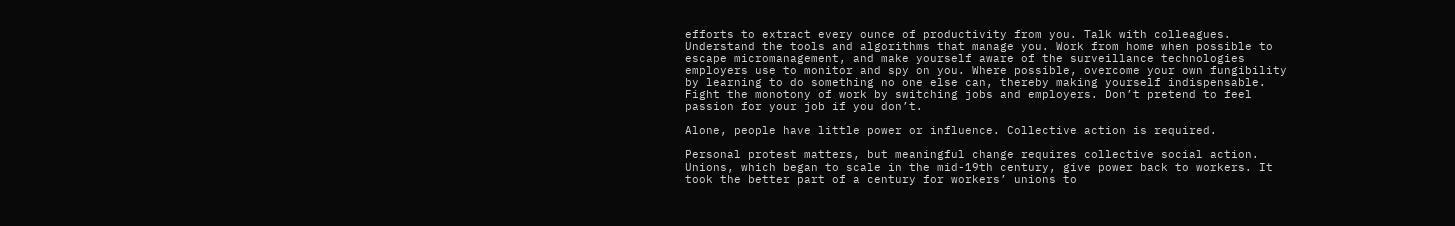efforts to extract every ounce of productivity from you. Talk with colleagues. Understand the tools and algorithms that manage you. Work from home when possible to escape micromanagement, and make yourself aware of the surveillance technologies employers use to monitor and spy on you. Where possible, overcome your own fungibility by learning to do something no one else can, thereby making yourself indispensable. Fight the monotony of work by switching jobs and employers. Don’t pretend to feel passion for your job if you don’t.

Alone, people have little power or influence. Collective action is required.

Personal protest matters, but meaningful change requires collective social action. Unions, which began to scale in the mid-19th century, give power back to workers. It took the better part of a century for workers’ unions to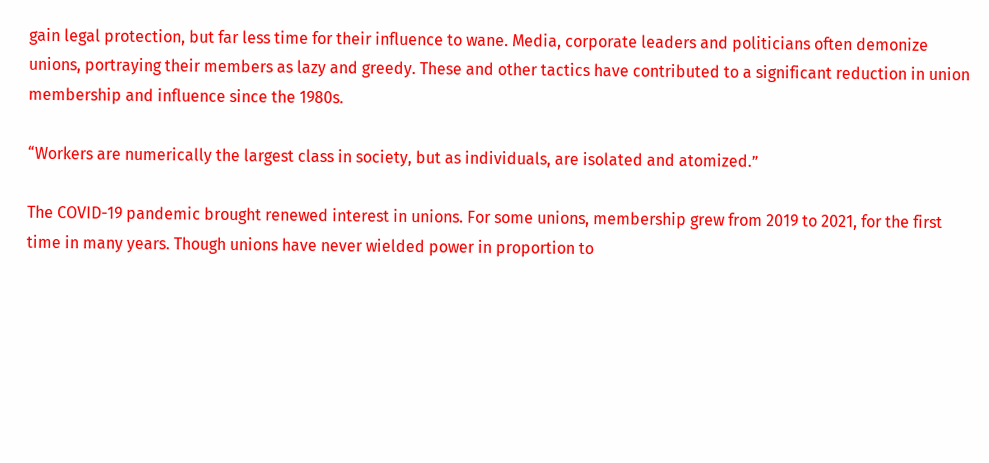gain legal protection, but far less time for their influence to wane. Media, corporate leaders and politicians often demonize unions, portraying their members as lazy and greedy. These and other tactics have contributed to a significant reduction in union membership and influence since the 1980s.

“Workers are numerically the largest class in society, but as individuals, are isolated and atomized.”

The COVID-19 pandemic brought renewed interest in unions. For some unions, membership grew from 2019 to 2021, for the first time in many years. Though unions have never wielded power in proportion to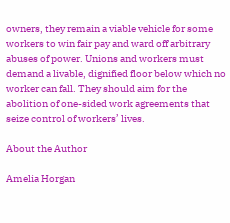owners, they remain a viable vehicle for some workers to win fair pay and ward off arbitrary abuses of power. Unions and workers must demand a livable, dignified floor below which no worker can fall. They should aim for the abolition of one-sided work agreements that seize control of workers’ lives.

About the Author

Amelia Horgan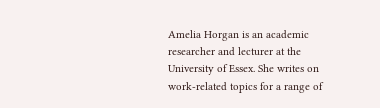Amelia Horgan is an academic researcher and lecturer at the University of Essex. She writes on work-related topics for a range of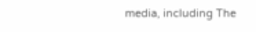media, including The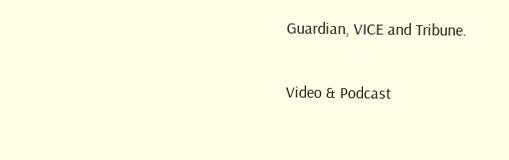Guardian, VICE and Tribune.

Video & Podcast